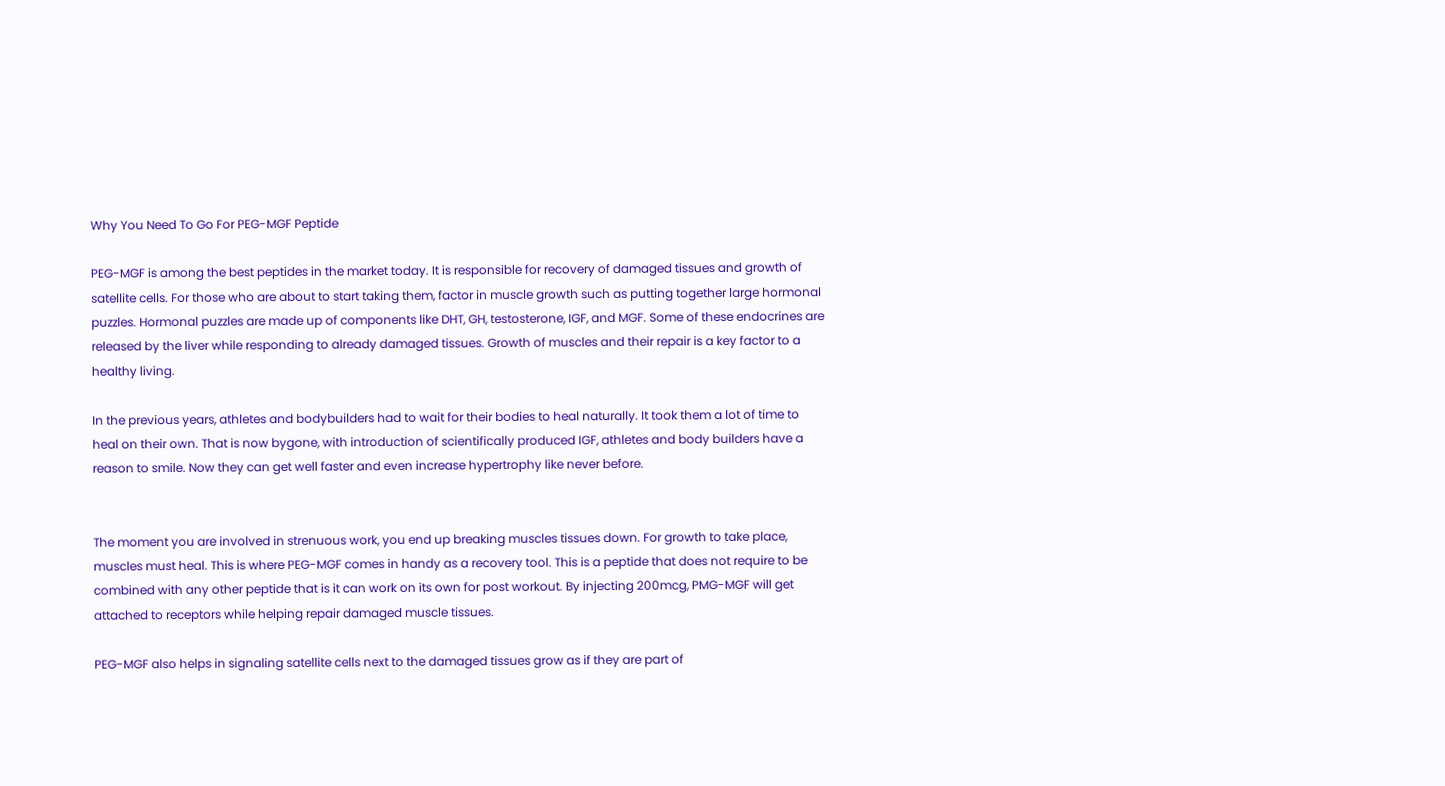Why You Need To Go For PEG-MGF Peptide

PEG-MGF is among the best peptides in the market today. It is responsible for recovery of damaged tissues and growth of satellite cells. For those who are about to start taking them, factor in muscle growth such as putting together large hormonal puzzles. Hormonal puzzles are made up of components like DHT, GH, testosterone, IGF, and MGF. Some of these endocrines are released by the liver while responding to already damaged tissues. Growth of muscles and their repair is a key factor to a healthy living.

In the previous years, athletes and bodybuilders had to wait for their bodies to heal naturally. It took them a lot of time to heal on their own. That is now bygone, with introduction of scientifically produced IGF, athletes and body builders have a reason to smile. Now they can get well faster and even increase hypertrophy like never before.


The moment you are involved in strenuous work, you end up breaking muscles tissues down. For growth to take place, muscles must heal. This is where PEG-MGF comes in handy as a recovery tool. This is a peptide that does not require to be combined with any other peptide that is it can work on its own for post workout. By injecting 200mcg, PMG-MGF will get attached to receptors while helping repair damaged muscle tissues.

PEG-MGF also helps in signaling satellite cells next to the damaged tissues grow as if they are part of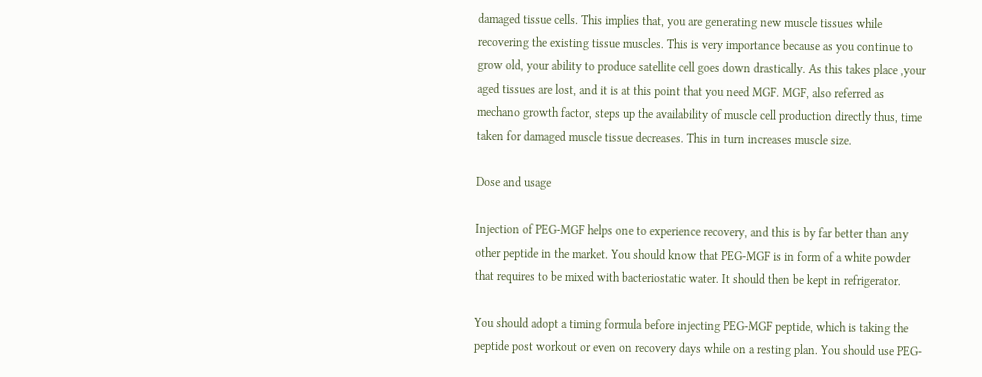damaged tissue cells. This implies that, you are generating new muscle tissues while recovering the existing tissue muscles. This is very importance because as you continue to grow old, your ability to produce satellite cell goes down drastically. As this takes place ,your aged tissues are lost, and it is at this point that you need MGF. MGF, also referred as mechano growth factor, steps up the availability of muscle cell production directly thus, time taken for damaged muscle tissue decreases. This in turn increases muscle size.

Dose and usage

Injection of PEG-MGF helps one to experience recovery, and this is by far better than any other peptide in the market. You should know that PEG-MGF is in form of a white powder that requires to be mixed with bacteriostatic water. It should then be kept in refrigerator.

You should adopt a timing formula before injecting PEG-MGF peptide, which is taking the peptide post workout or even on recovery days while on a resting plan. You should use PEG-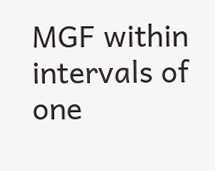MGF within intervals of one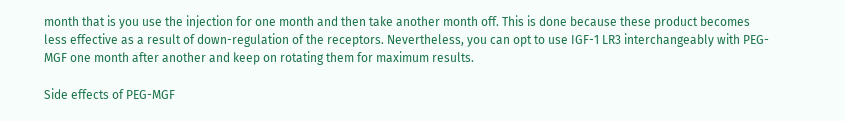month that is you use the injection for one month and then take another month off. This is done because these product becomes less effective as a result of down-regulation of the receptors. Nevertheless, you can opt to use IGF-1 LR3 interchangeably with PEG-MGF one month after another and keep on rotating them for maximum results.

Side effects of PEG-MGF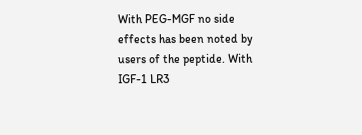With PEG-MGF no side effects has been noted by users of the peptide. With IGF-1 LR3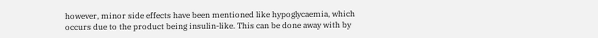however, minor side effects have been mentioned like hypoglycaemia, which occurs due to the product being insulin-like. This can be done away with by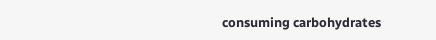consuming carbohydrates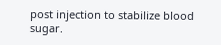post injection to stabilize blood sugar.